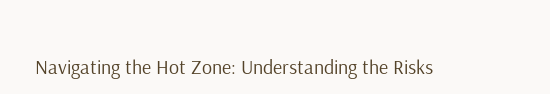Navigating the Hot Zone: Understanding the Risks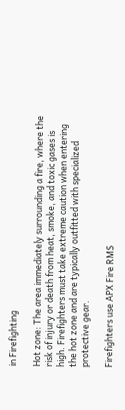in Firefighting

Hot zone: The area immediately surrounding a fire, where the risk of injury or death from heat, smoke, and toxic gases is high. Firefighters must take extreme caution when entering the hot zone and are typically outfitted with specialized protective gear.

Firefighters use APX Fire RMS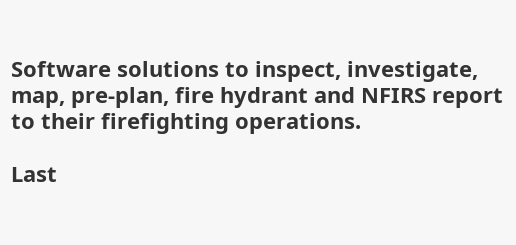Software solutions to inspect, investigate, map, pre-plan, fire hydrant and NFIRS report to their firefighting operations.

Last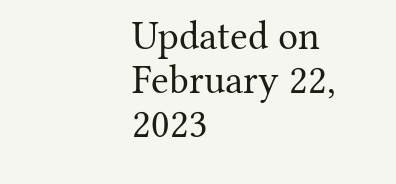Updated on February 22, 2023